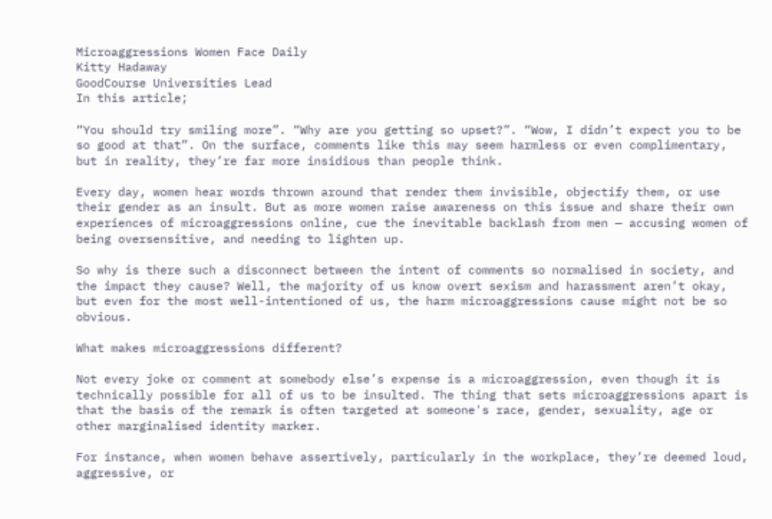Microaggressions Women Face Daily
Kitty Hadaway
GoodCourse Universities Lead
In this article;

“You should try smiling more”. “Why are you getting so upset?”. “Wow, I didn’t expect you to be so good at that”. On the surface, comments like this may seem harmless or even complimentary, but in reality, they’re far more insidious than people think.

Every day, women hear words thrown around that render them invisible, objectify them, or use their gender as an insult. But as more women raise awareness on this issue and share their own experiences of microaggressions online, cue the inevitable backlash from men — accusing women of being oversensitive, and needing to lighten up.

So why is there such a disconnect between the intent of comments so normalised in society, and the impact they cause? Well, the majority of us know overt sexism and harassment aren’t okay, but even for the most well-intentioned of us, the harm microaggressions cause might not be so obvious.

What makes microaggressions different?

Not every joke or comment at somebody else’s expense is a microaggression, even though it is technically possible for all of us to be insulted. The thing that sets microaggressions apart is that the basis of the remark is often targeted at someone's race, gender, sexuality, age or other marginalised identity marker.

For instance, when women behave assertively, particularly in the workplace, they’re deemed loud, aggressive, or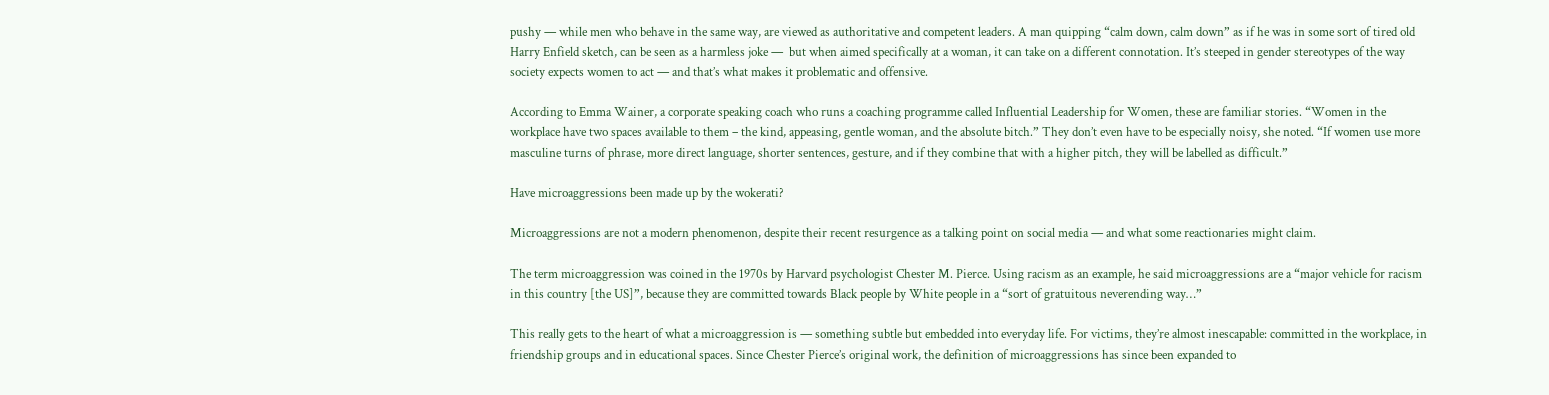pushy — while men who behave in the same way, are viewed as authoritative and competent leaders. A man quipping “calm down, calm down” as if he was in some sort of tired old Harry Enfield sketch, can be seen as a harmless joke —  but when aimed specifically at a woman, it can take on a different connotation. It’s steeped in gender stereotypes of the way society expects women to act — and that’s what makes it problematic and offensive.

According to Emma Wainer, a corporate speaking coach who runs a coaching programme called Influential Leadership for Women, these are familiar stories. “Women in the workplace have two spaces available to them – the kind, appeasing, gentle woman, and the absolute bitch.” They don’t even have to be especially noisy, she noted. “If women use more masculine turns of phrase, more direct language, shorter sentences, gesture, and if they combine that with a higher pitch, they will be labelled as difficult.”

Have microaggressions been made up by the wokerati?

Microaggressions are not a modern phenomenon, despite their recent resurgence as a talking point on social media — and what some reactionaries might claim.

The term microaggression was coined in the 1970s by Harvard psychologist Chester M. Pierce. Using racism as an example, he said microaggressions are a “major vehicle for racism in this country [the US]”, because they are committed towards Black people by White people in a “sort of gratuitous neverending way…”

This really gets to the heart of what a microaggression is — something subtle but embedded into everyday life. For victims, they’re almost inescapable: committed in the workplace, in friendship groups and in educational spaces. Since Chester Pierce’s original work, the definition of microaggressions has since been expanded to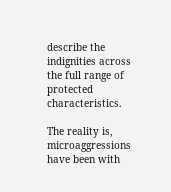describe the indignities across the full range of protected characteristics.

The reality is, microaggressions have been with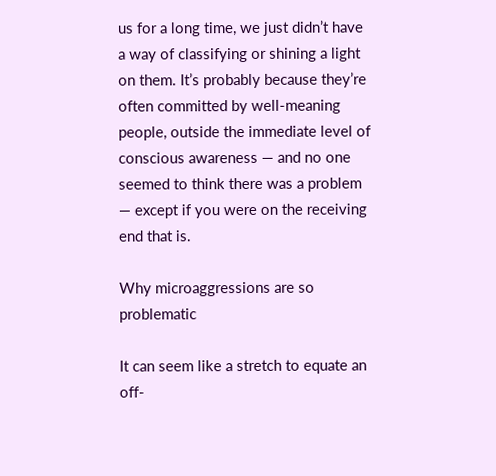us for a long time, we just didn’t have a way of classifying or shining a light on them. It’s probably because they’re often committed by well-meaning people, outside the immediate level of conscious awareness — and no one seemed to think there was a problem — except if you were on the receiving end that is.

Why microaggressions are so problematic

It can seem like a stretch to equate an off-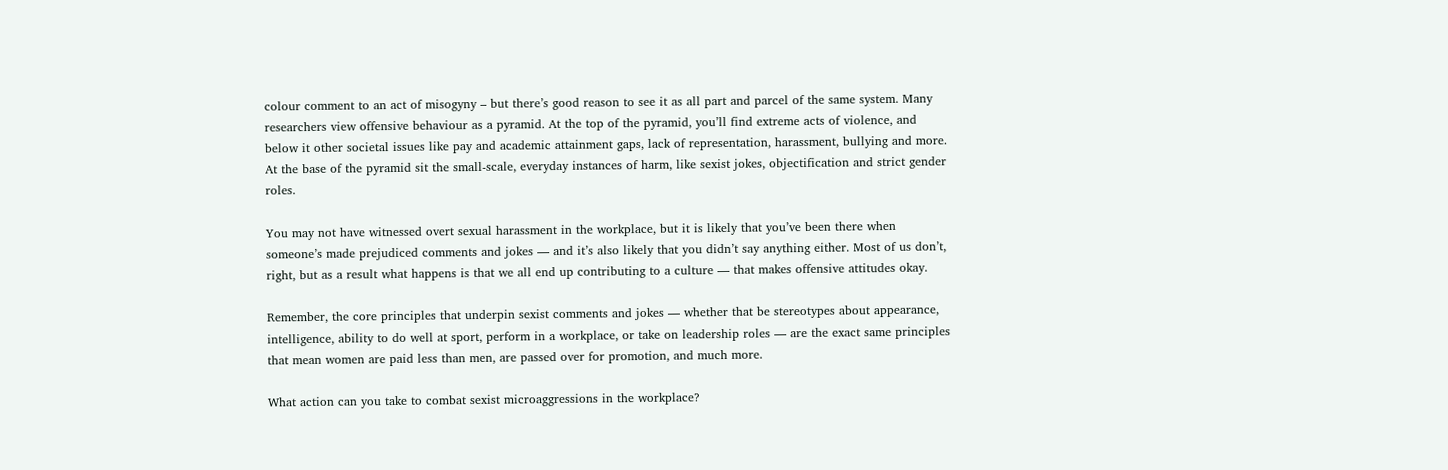colour comment to an act of misogyny – but there’s good reason to see it as all part and parcel of the same system. Many researchers view offensive behaviour as a pyramid. At the top of the pyramid, you’ll find extreme acts of violence, and below it other societal issues like pay and academic attainment gaps, lack of representation, harassment, bullying and more. At the base of the pyramid sit the small-scale, everyday instances of harm, like sexist jokes, objectification and strict gender roles.

You may not have witnessed overt sexual harassment in the workplace, but it is likely that you’ve been there when someone’s made prejudiced comments and jokes — and it’s also likely that you didn’t say anything either. Most of us don’t, right, but as a result what happens is that we all end up contributing to a culture — that makes offensive attitudes okay.

Remember, the core principles that underpin sexist comments and jokes — whether that be stereotypes about appearance, intelligence, ability to do well at sport, perform in a workplace, or take on leadership roles — are the exact same principles that mean women are paid less than men, are passed over for promotion, and much more.

What action can you take to combat sexist microaggressions in the workplace?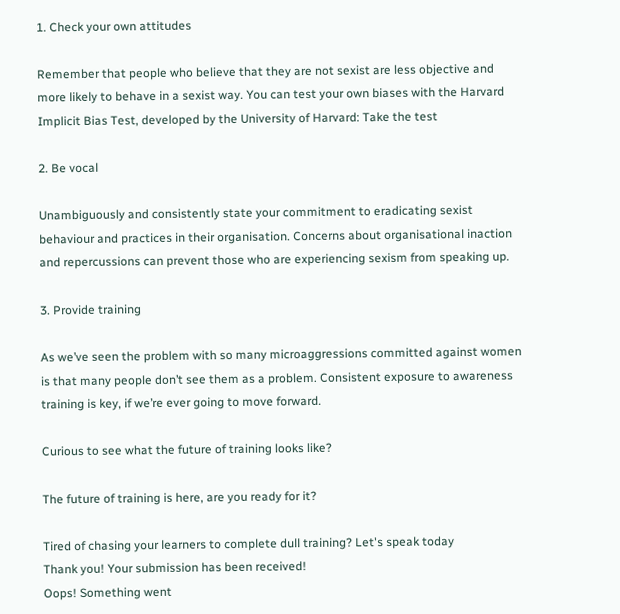1. Check your own attitudes

Remember that people who believe that they are not sexist are less objective and more likely to behave in a sexist way. You can test your own biases with the Harvard Implicit Bias Test, developed by the University of Harvard: Take the test

2. Be vocal

Unambiguously and consistently state your commitment to eradicating sexist behaviour and practices in their organisation. Concerns about organisational inaction and repercussions can prevent those who are experiencing sexism from speaking up.

3. Provide training

As we’ve seen the problem with so many microaggressions committed against women is that many people don’t see them as a problem. Consistent exposure to awareness training is key, if we’re ever going to move forward.

Curious to see what the future of training looks like?

The future of training is here, are you ready for it?

Tired of chasing your learners to complete dull training? Let's speak today
Thank you! Your submission has been received!
Oops! Something went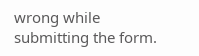wrong while submitting the form.